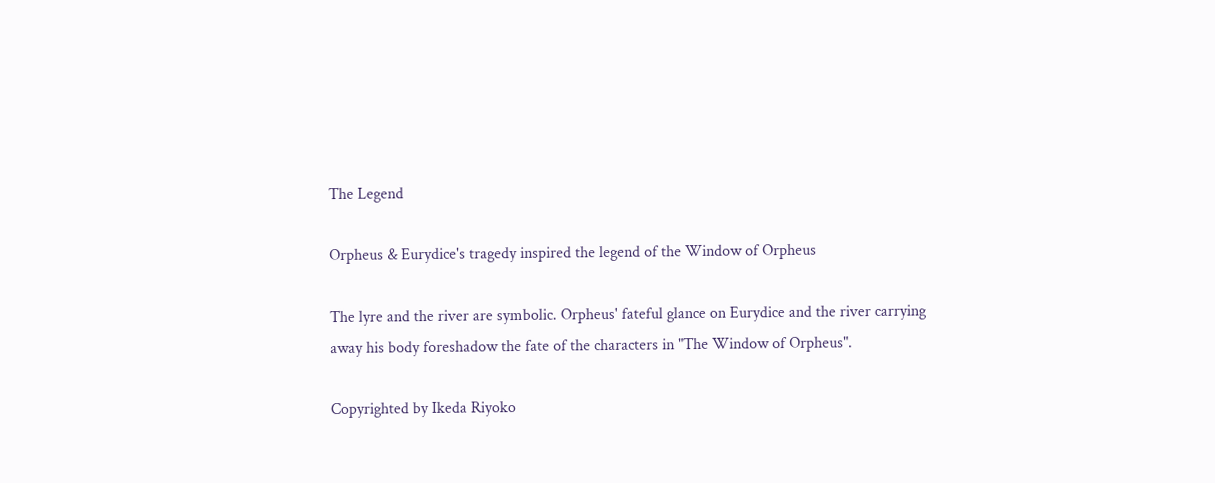The Legend

Orpheus & Eurydice's tragedy inspired the legend of the Window of Orpheus

The lyre and the river are symbolic. Orpheus' fateful glance on Eurydice and the river carrying away his body foreshadow the fate of the characters in "The Window of Orpheus".

Copyrighted by Ikeda Riyoko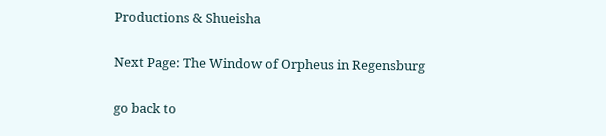Productions & Shueisha

Next Page: The Window of Orpheus in Regensburg

go back to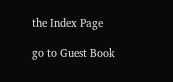the Index Page

go to Guest Book